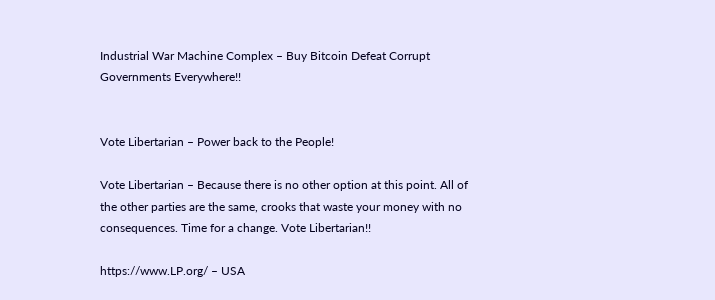Industrial War Machine Complex – Buy Bitcoin Defeat Corrupt Governments Everywhere!!


Vote Libertarian – Power back to the People!

Vote Libertarian – Because there is no other option at this point. All of the other parties are the same, crooks that waste your money with no consequences. Time for a change. Vote Libertarian!!

https://www.LP.org/ – USA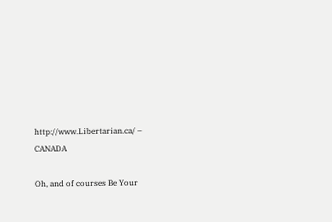http://www.Libertarian.ca/ – CANADA

Oh, and of courses Be Your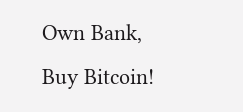Own Bank, Buy Bitcoin!